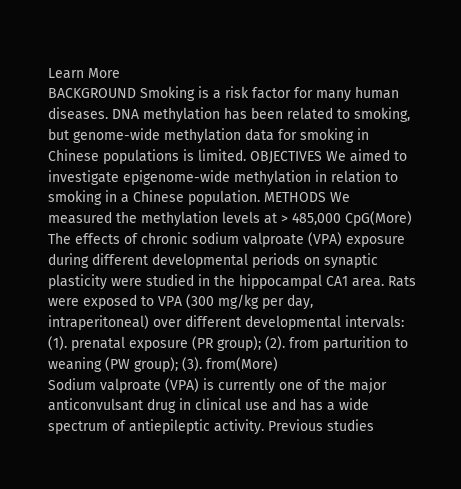Learn More
BACKGROUND Smoking is a risk factor for many human diseases. DNA methylation has been related to smoking, but genome-wide methylation data for smoking in Chinese populations is limited. OBJECTIVES We aimed to investigate epigenome-wide methylation in relation to smoking in a Chinese population. METHODS We measured the methylation levels at > 485,000 CpG(More)
The effects of chronic sodium valproate (VPA) exposure during different developmental periods on synaptic plasticity were studied in the hippocampal CA1 area. Rats were exposed to VPA (300 mg/kg per day, intraperitoneal) over different developmental intervals: (1). prenatal exposure (PR group); (2). from parturition to weaning (PW group); (3). from(More)
Sodium valproate (VPA) is currently one of the major anticonvulsant drug in clinical use and has a wide spectrum of antiepileptic activity. Previous studies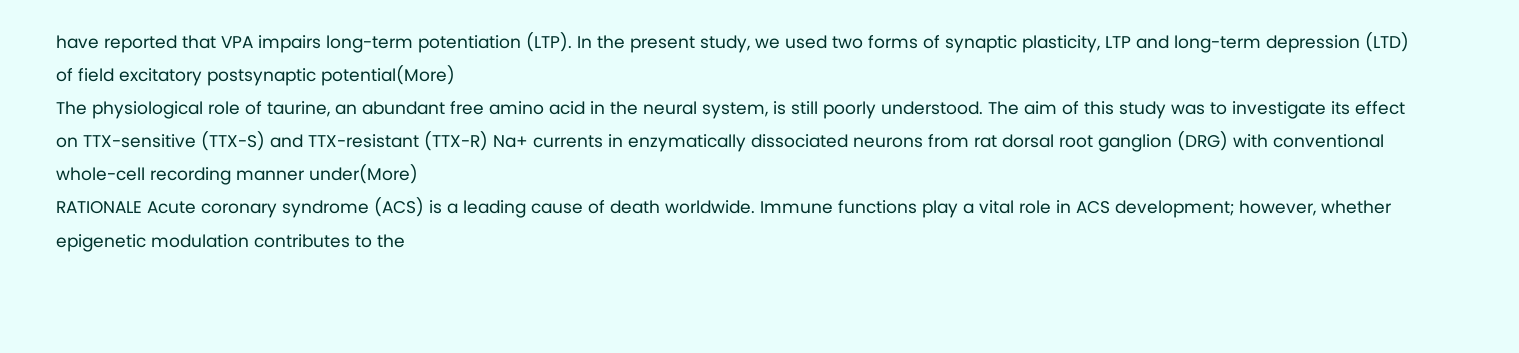have reported that VPA impairs long-term potentiation (LTP). In the present study, we used two forms of synaptic plasticity, LTP and long-term depression (LTD) of field excitatory postsynaptic potential(More)
The physiological role of taurine, an abundant free amino acid in the neural system, is still poorly understood. The aim of this study was to investigate its effect on TTX-sensitive (TTX-S) and TTX-resistant (TTX-R) Na+ currents in enzymatically dissociated neurons from rat dorsal root ganglion (DRG) with conventional whole-cell recording manner under(More)
RATIONALE Acute coronary syndrome (ACS) is a leading cause of death worldwide. Immune functions play a vital role in ACS development; however, whether epigenetic modulation contributes to the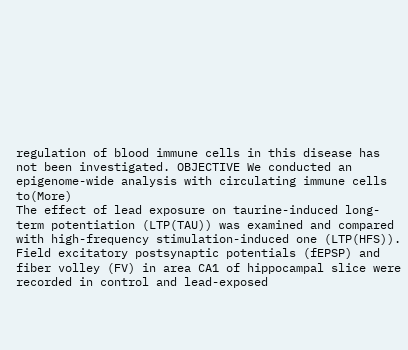regulation of blood immune cells in this disease has not been investigated. OBJECTIVE We conducted an epigenome-wide analysis with circulating immune cells to(More)
The effect of lead exposure on taurine-induced long-term potentiation (LTP(TAU)) was examined and compared with high-frequency stimulation-induced one (LTP(HFS)). Field excitatory postsynaptic potentials (fEPSP) and fiber volley (FV) in area CA1 of hippocampal slice were recorded in control and lead-exposed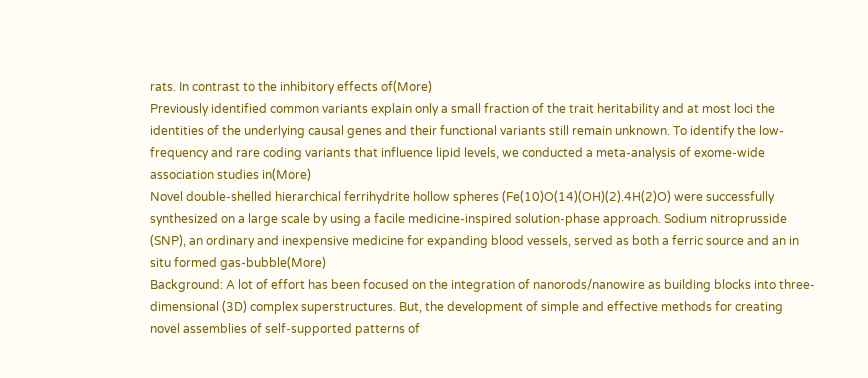rats. In contrast to the inhibitory effects of(More)
Previously identified common variants explain only a small fraction of the trait heritability and at most loci the identities of the underlying causal genes and their functional variants still remain unknown. To identify the low-frequency and rare coding variants that influence lipid levels, we conducted a meta-analysis of exome-wide association studies in(More)
Novel double-shelled hierarchical ferrihydrite hollow spheres (Fe(10)O(14)(OH)(2).4H(2)O) were successfully synthesized on a large scale by using a facile medicine-inspired solution-phase approach. Sodium nitroprusside (SNP), an ordinary and inexpensive medicine for expanding blood vessels, served as both a ferric source and an in situ formed gas-bubble(More)
Background: A lot of effort has been focused on the integration of nanorods/nanowire as building blocks into three-dimensional (3D) complex superstructures. But, the development of simple and effective methods for creating novel assemblies of self-supported patterns of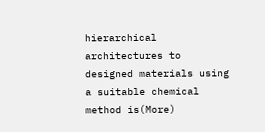hierarchical architectures to designed materials using a suitable chemical method is(More)